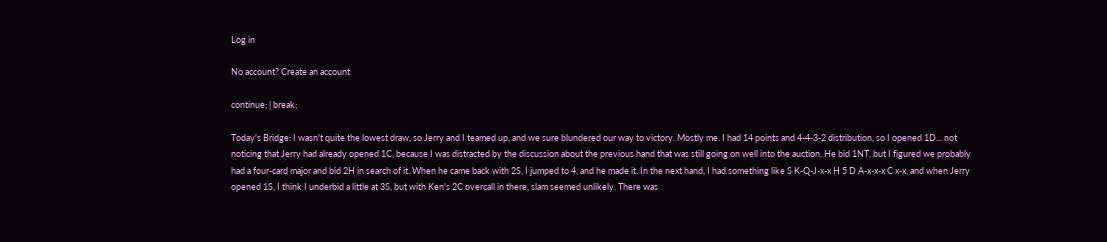Log in

No account? Create an account

continue; | break;

Today's Bridge: I wasn't quite the lowest draw, so Jerry and I teamed up, and we sure blundered our way to victory. Mostly me. I had 14 points and 4-4-3-2 distribution, so I opened 1D... not noticing that Jerry had already opened 1C, because I was distracted by the discussion about the previous hand that was still going on well into the auction. He bid 1NT, but I figured we probably had a four-card major and bid 2H in search of it. When he came back with 2S, I jumped to 4, and he made it. In the next hand, I had something like S K-Q-J-x-x H 5 D A-x-x-x C x-x, and when Jerry opened 1S, I think I underbid a little at 3S, but with Ken's 2C overcall in there, slam seemed unlikely. There was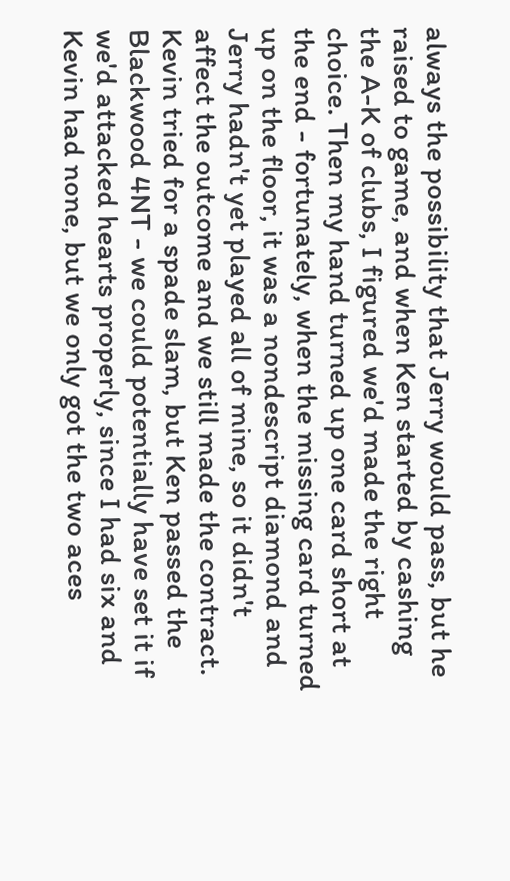always the possibility that Jerry would pass, but he raised to game, and when Ken started by cashing the A-K of clubs, I figured we'd made the right choice. Then my hand turned up one card short at the end - fortunately, when the missing card turned up on the floor, it was a nondescript diamond and Jerry hadn't yet played all of mine, so it didn't affect the outcome and we still made the contract. Kevin tried for a spade slam, but Ken passed the Blackwood 4NT - we could potentially have set it if we'd attacked hearts properly, since I had six and Kevin had none, but we only got the two aces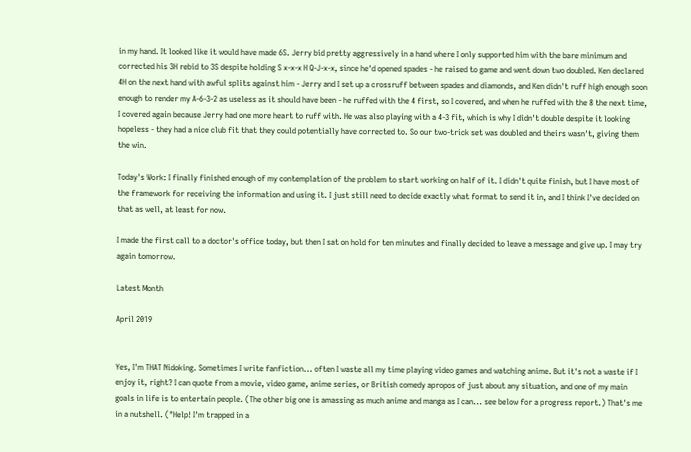in my hand. It looked like it would have made 6S. Jerry bid pretty aggressively in a hand where I only supported him with the bare minimum and corrected his 3H rebid to 3S despite holding S x-x-x H Q-J-x-x, since he'd opened spades - he raised to game and went down two doubled. Ken declared 4H on the next hand with awful splits against him - Jerry and I set up a crossruff between spades and diamonds, and Ken didn't ruff high enough soon enough to render my A-6-3-2 as useless as it should have been - he ruffed with the 4 first, so I covered, and when he ruffed with the 8 the next time, I covered again because Jerry had one more heart to ruff with. He was also playing with a 4-3 fit, which is why I didn't double despite it looking hopeless - they had a nice club fit that they could potentially have corrected to. So our two-trick set was doubled and theirs wasn't, giving them the win.

Today's Work: I finally finished enough of my contemplation of the problem to start working on half of it. I didn't quite finish, but I have most of the framework for receiving the information and using it. I just still need to decide exactly what format to send it in, and I think I've decided on that as well, at least for now.

I made the first call to a doctor's office today, but then I sat on hold for ten minutes and finally decided to leave a message and give up. I may try again tomorrow.

Latest Month

April 2019


Yes, I'm THAT Nidoking. Sometimes I write fanfiction... often I waste all my time playing video games and watching anime. But it's not a waste if I enjoy it, right? I can quote from a movie, video game, anime series, or British comedy apropos of just about any situation, and one of my main goals in life is to entertain people. (The other big one is amassing as much anime and manga as I can... see below for a progress report.) That's me in a nutshell. ("Help! I'm trapped in a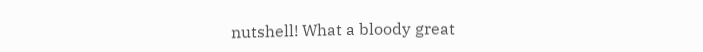nutshell! What a bloody great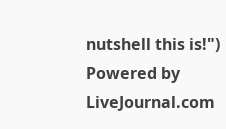nutshell this is!")
Powered by LiveJournal.com